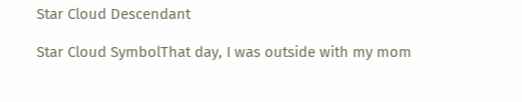Star Cloud Descendant

Star Cloud SymbolThat day, I was outside with my mom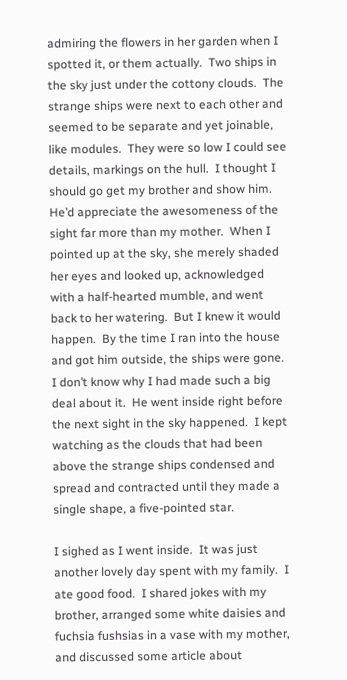admiring the flowers in her garden when I spotted it, or them actually.  Two ships in the sky just under the cottony clouds.  The strange ships were next to each other and seemed to be separate and yet joinable, like modules.  They were so low I could see details, markings on the hull.  I thought I should go get my brother and show him.  He’d appreciate the awesomeness of the sight far more than my mother.  When I pointed up at the sky, she merely shaded her eyes and looked up, acknowledged with a half-hearted mumble, and went back to her watering.  But I knew it would happen.  By the time I ran into the house and got him outside, the ships were gone.  I don’t know why I had made such a big deal about it.  He went inside right before the next sight in the sky happened.  I kept watching as the clouds that had been above the strange ships condensed and spread and contracted until they made a single shape, a five-pointed star.

I sighed as I went inside.  It was just another lovely day spent with my family.  I ate good food.  I shared jokes with my brother, arranged some white daisies and fuchsia fushsias in a vase with my mother, and discussed some article about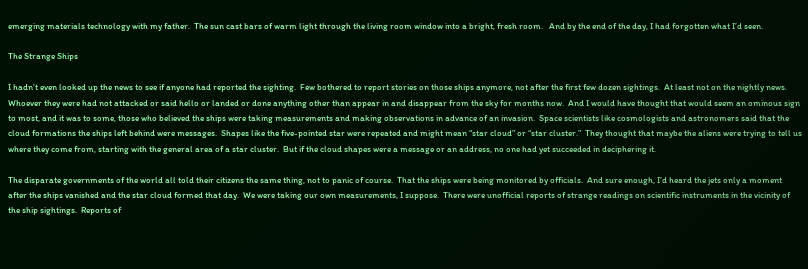emerging materials technology with my father.  The sun cast bars of warm light through the living room window into a bright, fresh room.   And by the end of the day, I had forgotten what I’d seen.

The Strange Ships

I hadn’t even looked up the news to see if anyone had reported the sighting.  Few bothered to report stories on those ships anymore, not after the first few dozen sightings.  At least not on the nightly news.  Whoever they were had not attacked or said hello or landed or done anything other than appear in and disappear from the sky for months now.  And I would have thought that would seem an ominous sign to most, and it was to some, those who believed the ships were taking measurements and making observations in advance of an invasion.  Space scientists like cosmologists and astronomers said that the cloud formations the ships left behind were messages.  Shapes like the five-pointed star were repeated and might mean “star cloud” or “star cluster.”  They thought that maybe the aliens were trying to tell us where they come from, starting with the general area of a star cluster.  But if the cloud shapes were a message or an address, no one had yet succeeded in deciphering it.

The disparate governments of the world all told their citizens the same thing, not to panic of course.  That the ships were being monitored by officials.  And sure enough, I’d heard the jets only a moment after the ships vanished and the star cloud formed that day.  We were taking our own measurements, I suppose.  There were unofficial reports of strange readings on scientific instruments in the vicinity of the ship sightings.  Reports of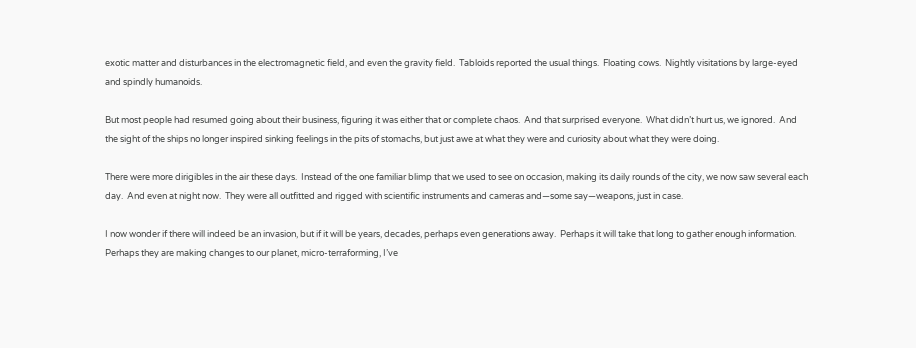exotic matter and disturbances in the electromagnetic field, and even the gravity field.  Tabloids reported the usual things.  Floating cows.  Nightly visitations by large-eyed and spindly humanoids.

But most people had resumed going about their business, figuring it was either that or complete chaos.  And that surprised everyone.  What didn’t hurt us, we ignored.  And the sight of the ships no longer inspired sinking feelings in the pits of stomachs, but just awe at what they were and curiosity about what they were doing.

There were more dirigibles in the air these days.  Instead of the one familiar blimp that we used to see on occasion, making its daily rounds of the city, we now saw several each day.  And even at night now.  They were all outfitted and rigged with scientific instruments and cameras and—some say—weapons, just in case.

I now wonder if there will indeed be an invasion, but if it will be years, decades, perhaps even generations away.  Perhaps it will take that long to gather enough information.  Perhaps they are making changes to our planet, micro-terraforming, I’ve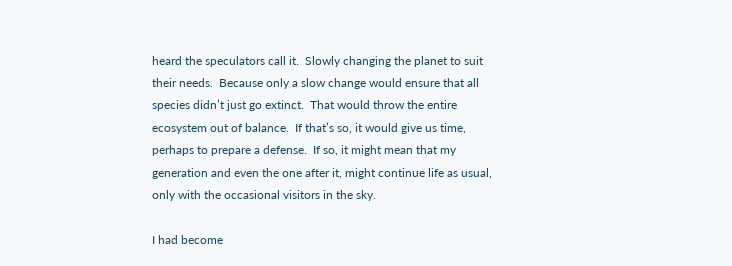heard the speculators call it.  Slowly changing the planet to suit their needs.  Because only a slow change would ensure that all species didn’t just go extinct.  That would throw the entire ecosystem out of balance.  If that’s so, it would give us time, perhaps to prepare a defense.  If so, it might mean that my generation and even the one after it, might continue life as usual, only with the occasional visitors in the sky.

I had become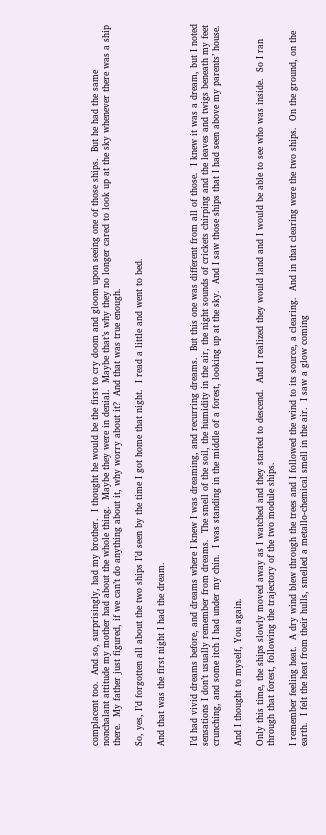complacent too.  And so, surprisingly, had my brother.  I thought he would be the first to cry doom and gloom upon seeing one of those ships.  But he had the same nonchalant attitude my mother had about the whole thing.  Maybe they were in denial.  Maybe that’s why they no longer cared to look up at the sky whenever there was a ship there.  My father just figured, if we can’t do anything about it, why worry about it?  And that was true enough.

So, yes, I’d forgotten all about the two ships I’d seen by the time I got home that night.  I read a little and went to bed.

And that was the first night I had the dream.


I’d had vivid dreams before, and dreams where I knew I was dreaming, and recurring dreams.  But this one was different from all of those.  I knew it was a dream, but I noted sensations I don’t usually remember from dreams.  The smell of the soil, the humidity in the air, the night sounds of crickets chirping and the leaves and twigs beneath my feet crunching, and some itch I had under my chin.  I was standing in the middle of a forest, looking up at the sky.  And I saw those ships that I had seen above my parents’ house.

And I thought to myself, You again.

Only this time, the ships slowly moved away as I watched and they started to descend.  And I realized they would land and I would be able to see who was inside.  So I ran through that forest, following the trajectory of the two module ships.

I remember feeling heat.  A dry wind blew through the trees and I followed the wind to its source, a clearing.  And in that clearing were the two ships.  On the ground, on the earth.  I felt the heat from their hulls, smelled a metallo-chemical smell in the air.  I saw a glow coming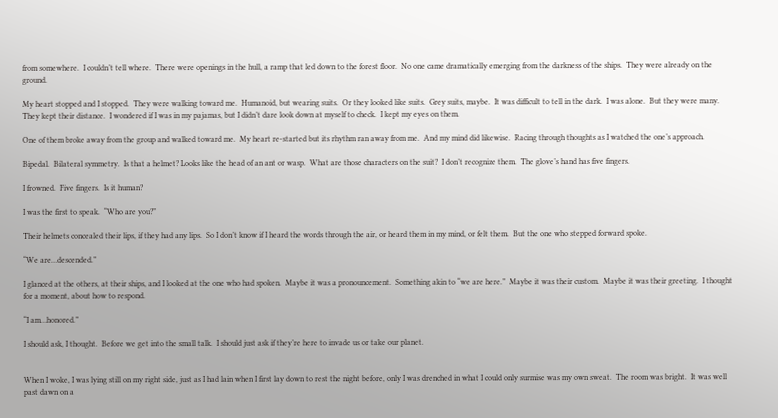from somewhere.  I couldn’t tell where.  There were openings in the hull, a ramp that led down to the forest floor.  No one came dramatically emerging from the darkness of the ships.  They were already on the ground.

My heart stopped and I stopped.  They were walking toward me.  Humanoid, but wearing suits.  Or they looked like suits.  Grey suits, maybe.  It was difficult to tell in the dark.  I was alone.  But they were many.  They kept their distance.  I wondered if I was in my pajamas, but I didn’t dare look down at myself to check.  I kept my eyes on them.

One of them broke away from the group and walked toward me.  My heart re-started but its rhythm ran away from me.  And my mind did likewise.  Racing through thoughts as I watched the one’s approach.

Bipedal.  Bilateral symmetry.  Is that a helmet? Looks like the head of an ant or wasp.  What are those characters on the suit?  I don’t recognize them.  The glove’s hand has five fingers.

I frowned.  Five fingers.  Is it human?

I was the first to speak.  “Who are you?”

Their helmets concealed their lips, if they had any lips.  So I don’t know if I heard the words through the air, or heard them in my mind, or felt them.  But the one who stepped forward spoke.

“We are…descended.”

I glanced at the others, at their ships, and I looked at the one who had spoken.  Maybe it was a pronouncement.  Something akin to “we are here.”  Maybe it was their custom.  Maybe it was their greeting.  I thought for a moment, about how to respond.

“I am…honored.”

I should ask, I thought.  Before we get into the small talk.  I should just ask if they’re here to invade us or take our planet.


When I woke, I was lying still on my right side, just as I had lain when I first lay down to rest the night before, only I was drenched in what I could only surmise was my own sweat.  The room was bright.  It was well past dawn on a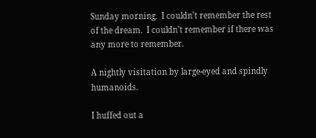Sunday morning.  I couldn’t remember the rest of the dream.  I couldn’t remember if there was any more to remember.

A nightly visitation by large-eyed and spindly humanoids.

I huffed out a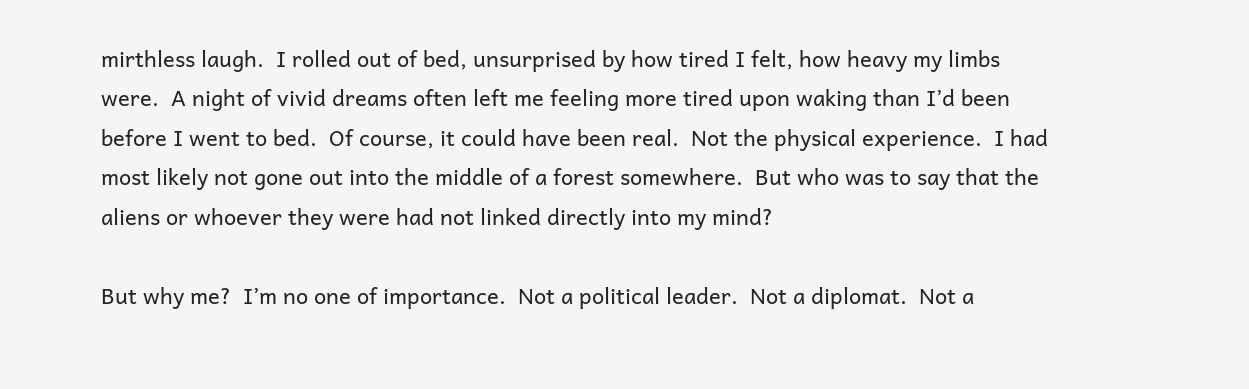mirthless laugh.  I rolled out of bed, unsurprised by how tired I felt, how heavy my limbs were.  A night of vivid dreams often left me feeling more tired upon waking than I’d been before I went to bed.  Of course, it could have been real.  Not the physical experience.  I had most likely not gone out into the middle of a forest somewhere.  But who was to say that the aliens or whoever they were had not linked directly into my mind?

But why me?  I’m no one of importance.  Not a political leader.  Not a diplomat.  Not a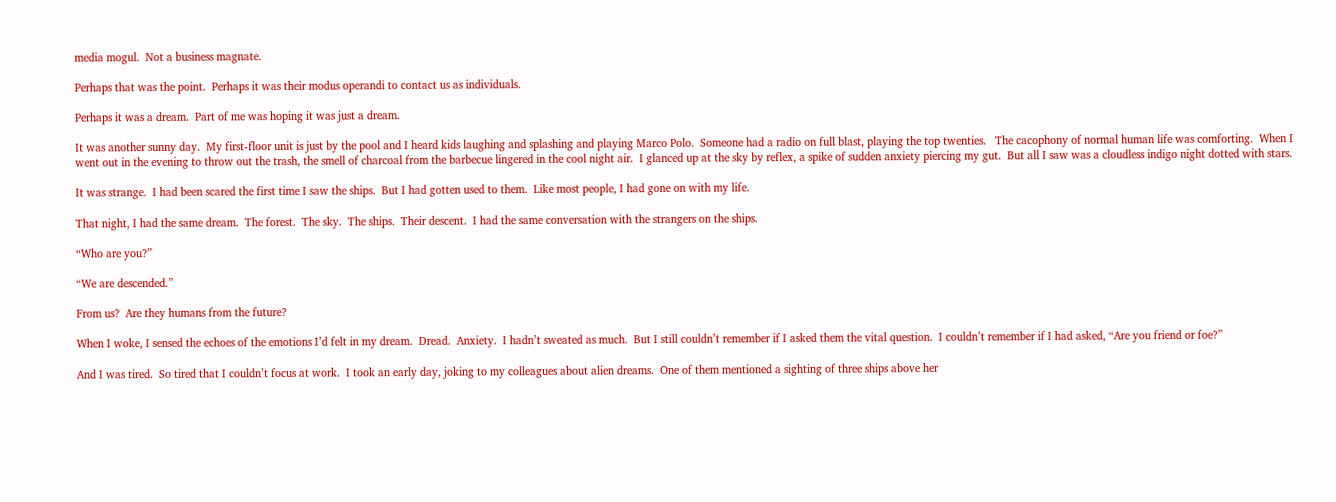media mogul.  Not a business magnate.

Perhaps that was the point.  Perhaps it was their modus operandi to contact us as individuals.

Perhaps it was a dream.  Part of me was hoping it was just a dream.

It was another sunny day.  My first-floor unit is just by the pool and I heard kids laughing and splashing and playing Marco Polo.  Someone had a radio on full blast, playing the top twenties.   The cacophony of normal human life was comforting.  When I went out in the evening to throw out the trash, the smell of charcoal from the barbecue lingered in the cool night air.  I glanced up at the sky by reflex, a spike of sudden anxiety piercing my gut.  But all I saw was a cloudless indigo night dotted with stars.

It was strange.  I had been scared the first time I saw the ships.  But I had gotten used to them.  Like most people, I had gone on with my life.

That night, I had the same dream.  The forest.  The sky.  The ships.  Their descent.  I had the same conversation with the strangers on the ships.

“Who are you?”

“We are descended.”

From us?  Are they humans from the future?

When I woke, I sensed the echoes of the emotions I’d felt in my dream.  Dread.  Anxiety.  I hadn’t sweated as much.  But I still couldn’t remember if I asked them the vital question.  I couldn’t remember if I had asked, “Are you friend or foe?”

And I was tired.  So tired that I couldn’t focus at work.  I took an early day, joking to my colleagues about alien dreams.  One of them mentioned a sighting of three ships above her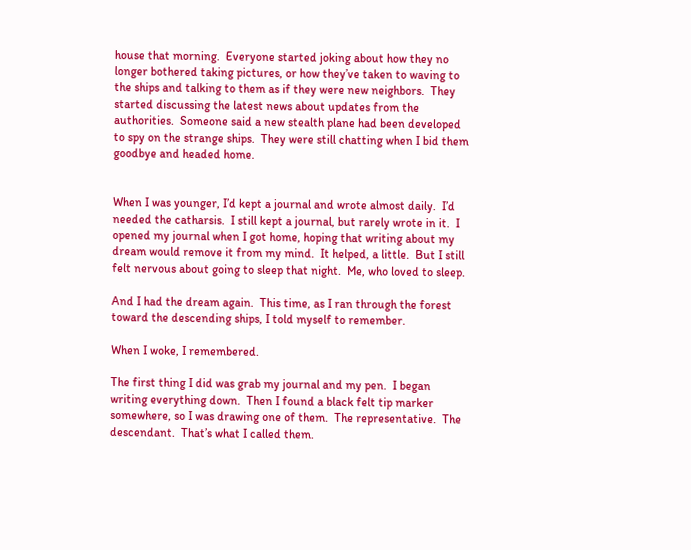house that morning.  Everyone started joking about how they no longer bothered taking pictures, or how they’ve taken to waving to the ships and talking to them as if they were new neighbors.  They started discussing the latest news about updates from the authorities.  Someone said a new stealth plane had been developed to spy on the strange ships.  They were still chatting when I bid them goodbye and headed home.


When I was younger, I’d kept a journal and wrote almost daily.  I’d needed the catharsis.  I still kept a journal, but rarely wrote in it.  I opened my journal when I got home, hoping that writing about my dream would remove it from my mind.  It helped, a little.  But I still felt nervous about going to sleep that night.  Me, who loved to sleep.

And I had the dream again.  This time, as I ran through the forest toward the descending ships, I told myself to remember.

When I woke, I remembered.

The first thing I did was grab my journal and my pen.  I began writing everything down.  Then I found a black felt tip marker somewhere, so I was drawing one of them.  The representative.  The descendant.  That’s what I called them.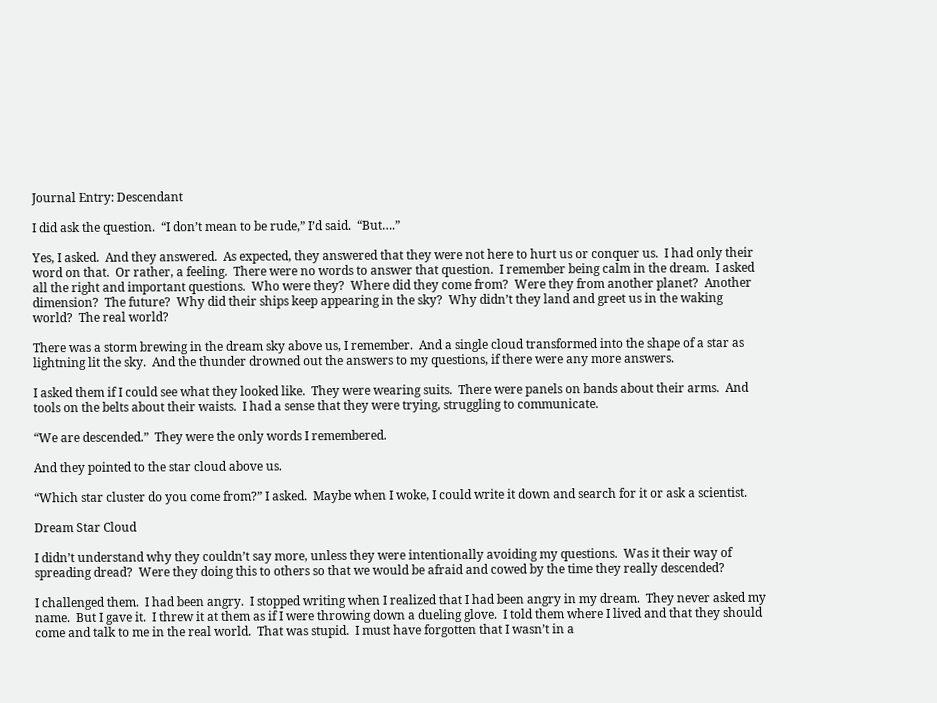Journal Entry: Descendant

I did ask the question.  “I don’t mean to be rude,” I’d said.  “But….”

Yes, I asked.  And they answered.  As expected, they answered that they were not here to hurt us or conquer us.  I had only their word on that.  Or rather, a feeling.  There were no words to answer that question.  I remember being calm in the dream.  I asked all the right and important questions.  Who were they?  Where did they come from?  Were they from another planet?  Another dimension?  The future?  Why did their ships keep appearing in the sky?  Why didn’t they land and greet us in the waking world?  The real world?

There was a storm brewing in the dream sky above us, I remember.  And a single cloud transformed into the shape of a star as lightning lit the sky.  And the thunder drowned out the answers to my questions, if there were any more answers.

I asked them if I could see what they looked like.  They were wearing suits.  There were panels on bands about their arms.  And tools on the belts about their waists.  I had a sense that they were trying, struggling to communicate.

“We are descended.”  They were the only words I remembered.

And they pointed to the star cloud above us.

“Which star cluster do you come from?” I asked.  Maybe when I woke, I could write it down and search for it or ask a scientist.

Dream Star Cloud

I didn’t understand why they couldn’t say more, unless they were intentionally avoiding my questions.  Was it their way of spreading dread?  Were they doing this to others so that we would be afraid and cowed by the time they really descended?

I challenged them.  I had been angry.  I stopped writing when I realized that I had been angry in my dream.  They never asked my name.  But I gave it.  I threw it at them as if I were throwing down a dueling glove.  I told them where I lived and that they should come and talk to me in the real world.  That was stupid.  I must have forgotten that I wasn’t in a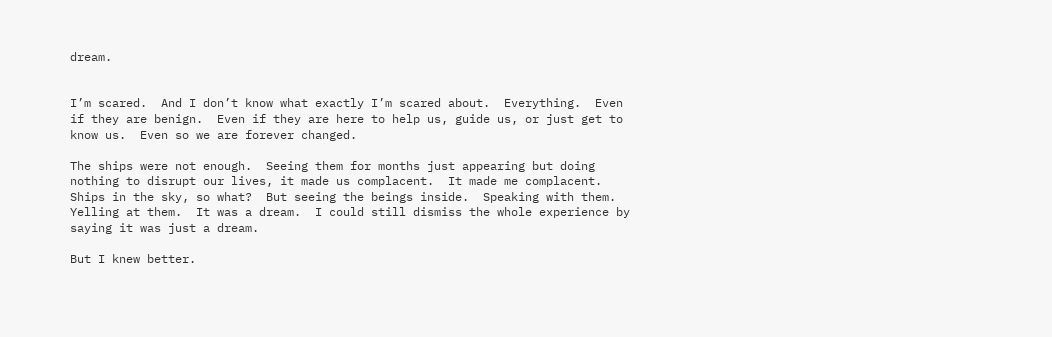dream.


I’m scared.  And I don’t know what exactly I’m scared about.  Everything.  Even if they are benign.  Even if they are here to help us, guide us, or just get to know us.  Even so we are forever changed.

The ships were not enough.  Seeing them for months just appearing but doing nothing to disrupt our lives, it made us complacent.  It made me complacent.  Ships in the sky, so what?  But seeing the beings inside.  Speaking with them.  Yelling at them.  It was a dream.  I could still dismiss the whole experience by saying it was just a dream.

But I knew better.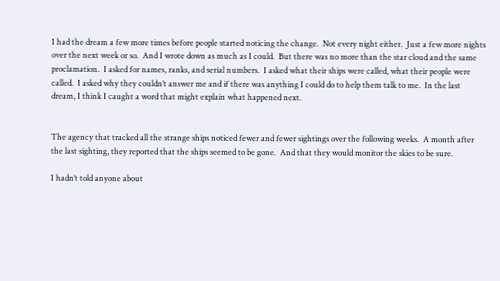I had the dream a few more times before people started noticing the change.  Not every night either.  Just a few more nights over the next week or so.  And I wrote down as much as I could.  But there was no more than the star cloud and the same proclamation.  I asked for names, ranks, and serial numbers.  I asked what their ships were called, what their people were called.  I asked why they couldn’t answer me and if there was anything I could do to help them talk to me.  In the last dream, I think I caught a word that might explain what happened next.


The agency that tracked all the strange ships noticed fewer and fewer sightings over the following weeks.  A month after the last sighting, they reported that the ships seemed to be gone.  And that they would monitor the skies to be sure.

I hadn’t told anyone about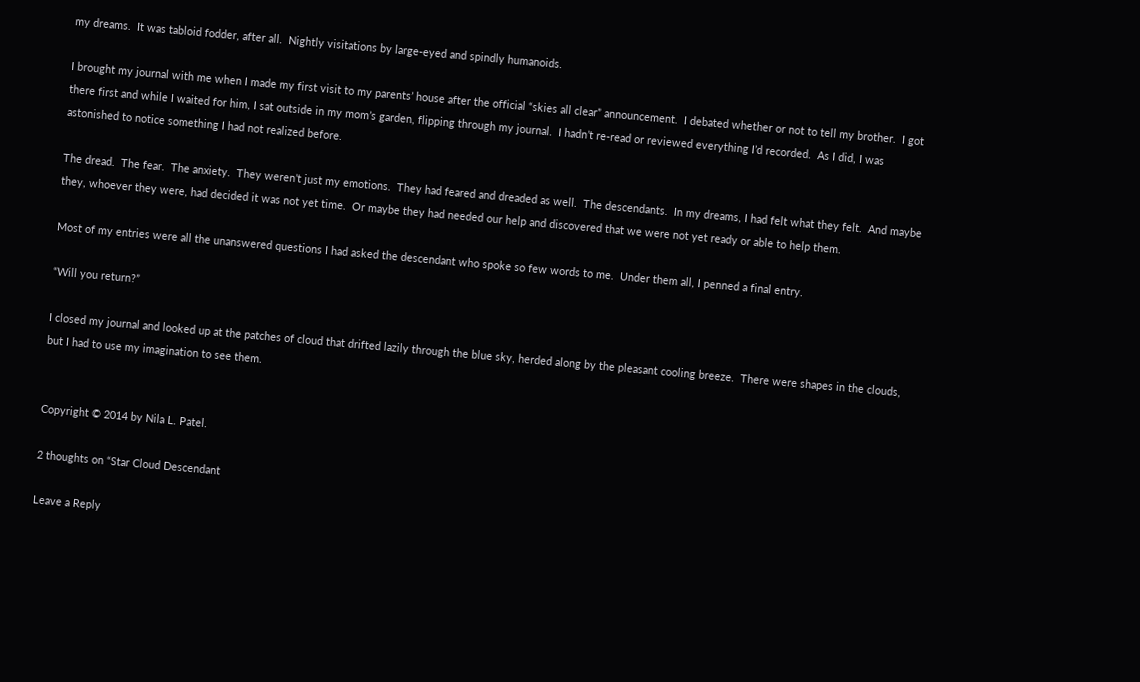my dreams.  It was tabloid fodder, after all.  Nightly visitations by large-eyed and spindly humanoids.

I brought my journal with me when I made my first visit to my parents’ house after the official “skies all clear” announcement.  I debated whether or not to tell my brother.  I got there first and while I waited for him, I sat outside in my mom’s garden, flipping through my journal.  I hadn’t re-read or reviewed everything I’d recorded.  As I did, I was astonished to notice something I had not realized before.

The dread.  The fear.  The anxiety.  They weren’t just my emotions.  They had feared and dreaded as well.  The descendants.  In my dreams, I had felt what they felt.  And maybe they, whoever they were, had decided it was not yet time.  Or maybe they had needed our help and discovered that we were not yet ready or able to help them.

Most of my entries were all the unanswered questions I had asked the descendant who spoke so few words to me.  Under them all, I penned a final entry.

“Will you return?”

I closed my journal and looked up at the patches of cloud that drifted lazily through the blue sky, herded along by the pleasant cooling breeze.  There were shapes in the clouds, but I had to use my imagination to see them.


Copyright © 2014 by Nila L. Patel.

2 thoughts on “Star Cloud Descendant

Leave a Reply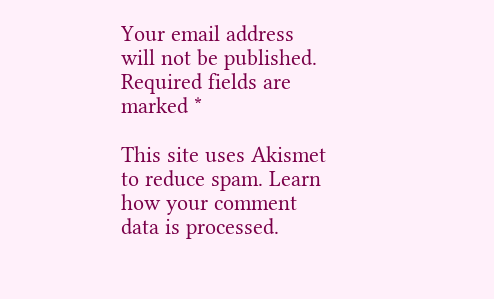Your email address will not be published. Required fields are marked *

This site uses Akismet to reduce spam. Learn how your comment data is processed.